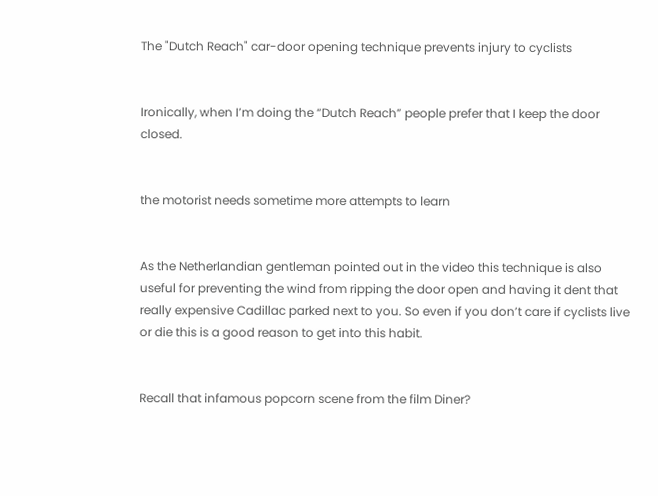The "Dutch Reach" car-door opening technique prevents injury to cyclists


Ironically, when I’m doing the “Dutch Reach” people prefer that I keep the door closed.


the motorist needs sometime more attempts to learn


As the Netherlandian gentleman pointed out in the video this technique is also useful for preventing the wind from ripping the door open and having it dent that really expensive Cadillac parked next to you. So even if you don’t care if cyclists live or die this is a good reason to get into this habit.


Recall that infamous popcorn scene from the film Diner?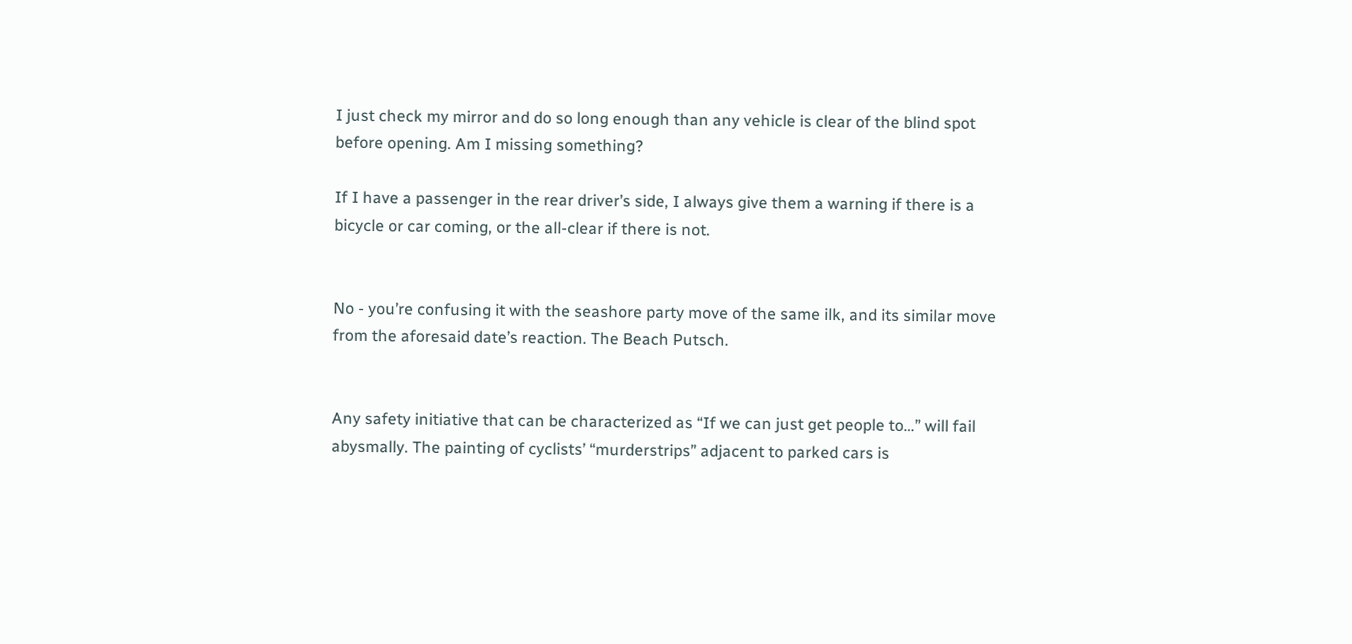I just check my mirror and do so long enough than any vehicle is clear of the blind spot before opening. Am I missing something?

If I have a passenger in the rear driver’s side, I always give them a warning if there is a bicycle or car coming, or the all-clear if there is not.


No - you’re confusing it with the seashore party move of the same ilk, and its similar move from the aforesaid date’s reaction. The Beach Putsch.


Any safety initiative that can be characterized as “If we can just get people to…” will fail abysmally. The painting of cyclists’ “murderstrips” adjacent to parked cars is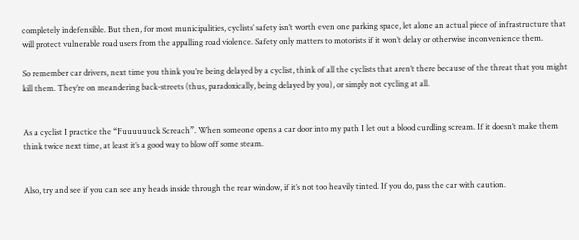completely indefensible. But then, for most municipalities, cyclists’ safety isn’t worth even one parking space, let alone an actual piece of infrastructure that will protect vulnerable road users from the appalling road violence. Safety only matters to motorists if it won’t delay or otherwise inconvenience them.

So remember car drivers, next time you think you’re being delayed by a cyclist, think of all the cyclists that aren’t there because of the threat that you might kill them. They’re on meandering back-streets (thus, paradoxically, being delayed by you), or simply not cycling at all.


As a cyclist I practice the “Fuuuuuuck Screach”. When someone opens a car door into my path I let out a blood curdling scream. If it doesn’t make them think twice next time, at least it’s a good way to blow off some steam.


Also, try and see if you can see any heads inside through the rear window, if it’s not too heavily tinted. If you do, pass the car with caution.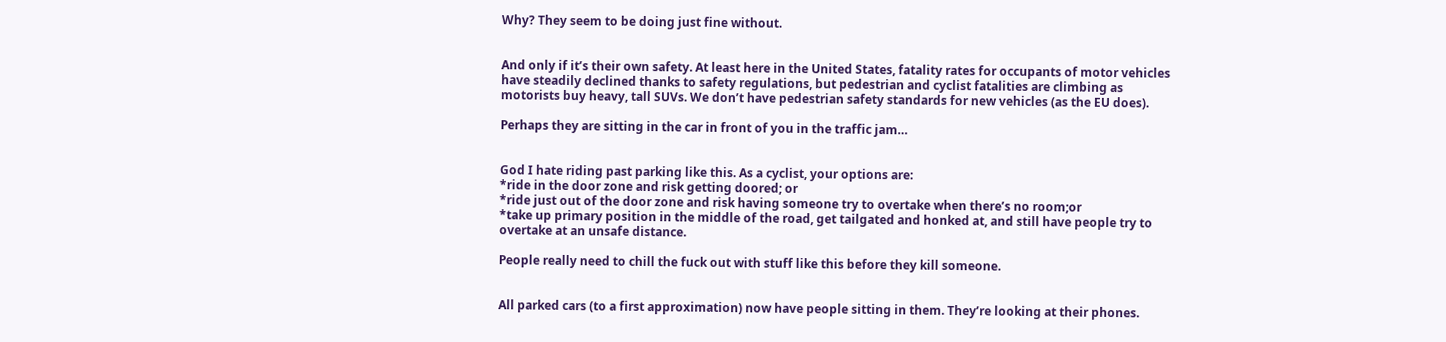Why? They seem to be doing just fine without.


And only if it’s their own safety. At least here in the United States, fatality rates for occupants of motor vehicles have steadily declined thanks to safety regulations, but pedestrian and cyclist fatalities are climbing as motorists buy heavy, tall SUVs. We don’t have pedestrian safety standards for new vehicles (as the EU does).

Perhaps they are sitting in the car in front of you in the traffic jam…


God I hate riding past parking like this. As a cyclist, your options are:
*ride in the door zone and risk getting doored; or
*ride just out of the door zone and risk having someone try to overtake when there’s no room;or
*take up primary position in the middle of the road, get tailgated and honked at, and still have people try to overtake at an unsafe distance.

People really need to chill the fuck out with stuff like this before they kill someone.


All parked cars (to a first approximation) now have people sitting in them. They’re looking at their phones.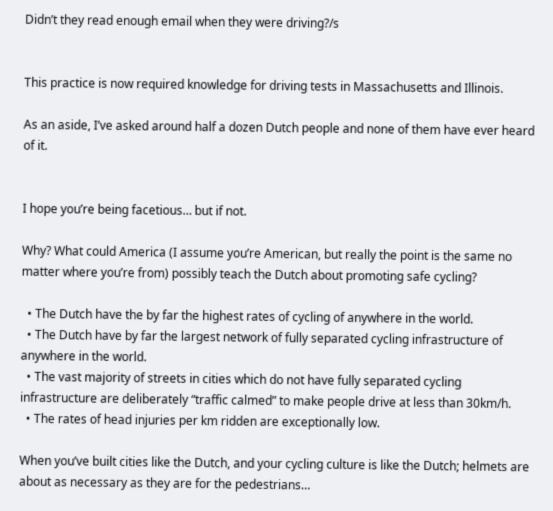Didn’t they read enough email when they were driving?/s


This practice is now required knowledge for driving tests in Massachusetts and Illinois.

As an aside, I’ve asked around half a dozen Dutch people and none of them have ever heard of it.


I hope you’re being facetious… but if not.

Why? What could America (I assume you’re American, but really the point is the same no matter where you’re from) possibly teach the Dutch about promoting safe cycling?

  • The Dutch have the by far the highest rates of cycling of anywhere in the world.
  • The Dutch have by far the largest network of fully separated cycling infrastructure of anywhere in the world.
  • The vast majority of streets in cities which do not have fully separated cycling infrastructure are deliberately “traffic calmed” to make people drive at less than 30km/h.
  • The rates of head injuries per km ridden are exceptionally low.

When you’ve built cities like the Dutch, and your cycling culture is like the Dutch; helmets are about as necessary as they are for the pedestrians…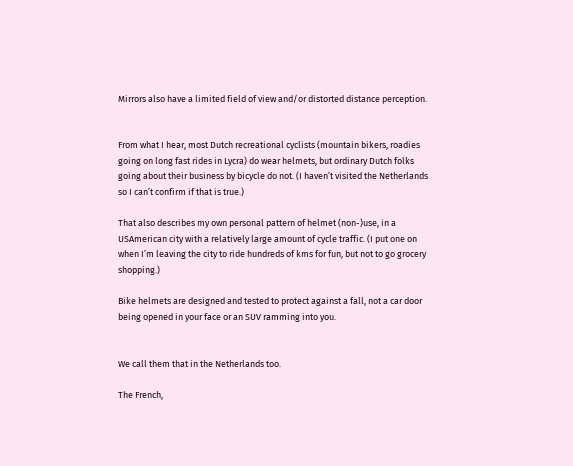Mirrors also have a limited field of view and/or distorted distance perception.


From what I hear, most Dutch recreational cyclists (mountain bikers, roadies going on long fast rides in Lycra) do wear helmets, but ordinary Dutch folks going about their business by bicycle do not. (I haven’t visited the Netherlands so I can’t confirm if that is true.)

That also describes my own personal pattern of helmet (non-)use, in a USAmerican city with a relatively large amount of cycle traffic. (I put one on when I’m leaving the city to ride hundreds of kms for fun, but not to go grocery shopping.)

Bike helmets are designed and tested to protect against a fall, not a car door being opened in your face or an SUV ramming into you.


We call them that in the Netherlands too.

The French,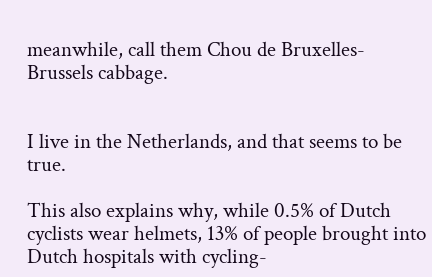meanwhile, call them Chou de Bruxelles- Brussels cabbage.


I live in the Netherlands, and that seems to be true.

This also explains why, while 0.5% of Dutch cyclists wear helmets, 13% of people brought into Dutch hospitals with cycling-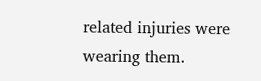related injuries were wearing them.